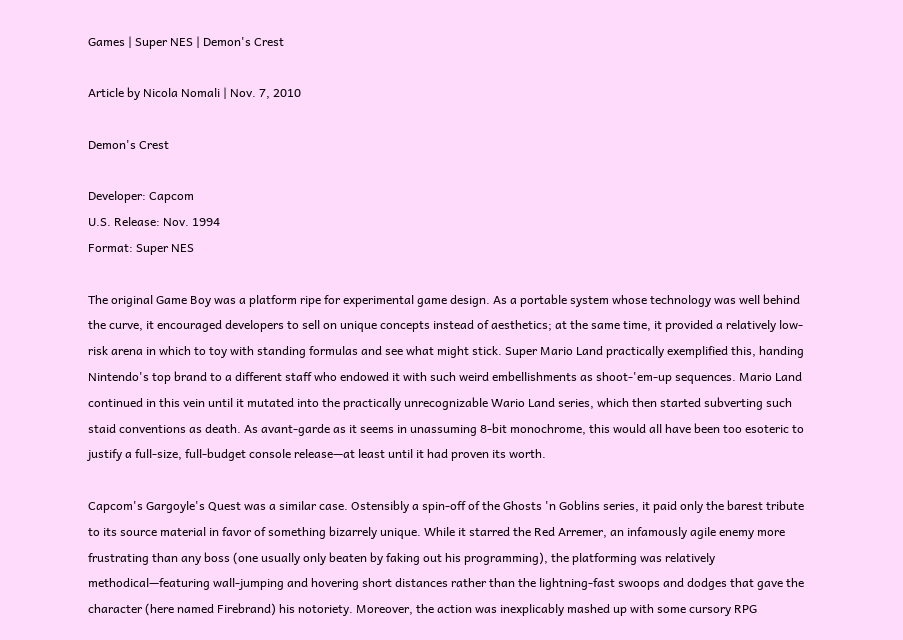Games | Super NES | Demon's Crest

Article by Nicola Nomali | Nov. 7, 2010

Demon's Crest

Developer: Capcom
U.S. Release: Nov. 1994
Format: Super NES

The original Game Boy was a platform ripe for experimental game design. As a portable system whose technology was well behind the curve, it encouraged developers to sell on unique concepts instead of aesthetics; at the same time, it provided a relatively low-risk arena in which to toy with standing formulas and see what might stick. Super Mario Land practically exemplified this, handing Nintendo's top brand to a different staff who endowed it with such weird embellishments as shoot-'em-up sequences. Mario Land continued in this vein until it mutated into the practically unrecognizable Wario Land series, which then started subverting such staid conventions as death. As avant-garde as it seems in unassuming 8-bit monochrome, this would all have been too esoteric to justify a full-size, full-budget console release—at least until it had proven its worth.

Capcom's Gargoyle's Quest was a similar case. Ostensibly a spin-off of the Ghosts 'n Goblins series, it paid only the barest tribute to its source material in favor of something bizarrely unique. While it starred the Red Arremer, an infamously agile enemy more frustrating than any boss (one usually only beaten by faking out his programming), the platforming was relatively methodical—featuring wall-jumping and hovering short distances rather than the lightning-fast swoops and dodges that gave the character (here named Firebrand) his notoriety. Moreover, the action was inexplicably mashed up with some cursory RPG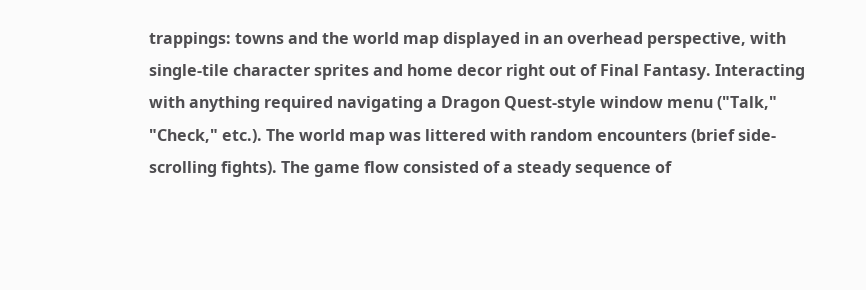trappings: towns and the world map displayed in an overhead perspective, with single-tile character sprites and home decor right out of Final Fantasy. Interacting with anything required navigating a Dragon Quest-style window menu ("Talk," "Check," etc.). The world map was littered with random encounters (brief side-scrolling fights). The game flow consisted of a steady sequence of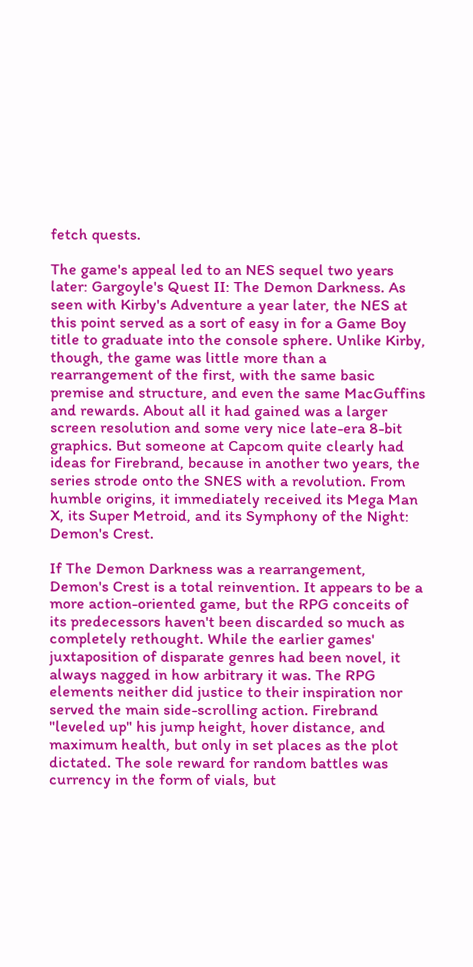fetch quests.

The game's appeal led to an NES sequel two years later: Gargoyle's Quest II: The Demon Darkness. As seen with Kirby's Adventure a year later, the NES at this point served as a sort of easy in for a Game Boy title to graduate into the console sphere. Unlike Kirby, though, the game was little more than a rearrangement of the first, with the same basic premise and structure, and even the same MacGuffins and rewards. About all it had gained was a larger screen resolution and some very nice late-era 8-bit graphics. But someone at Capcom quite clearly had ideas for Firebrand, because in another two years, the series strode onto the SNES with a revolution. From humble origins, it immediately received its Mega Man X, its Super Metroid, and its Symphony of the Night: Demon's Crest.

If The Demon Darkness was a rearrangement, Demon's Crest is a total reinvention. It appears to be a more action-oriented game, but the RPG conceits of its predecessors haven't been discarded so much as completely rethought. While the earlier games' juxtaposition of disparate genres had been novel, it always nagged in how arbitrary it was. The RPG elements neither did justice to their inspiration nor served the main side-scrolling action. Firebrand "leveled up" his jump height, hover distance, and maximum health, but only in set places as the plot dictated. The sole reward for random battles was currency in the form of vials, but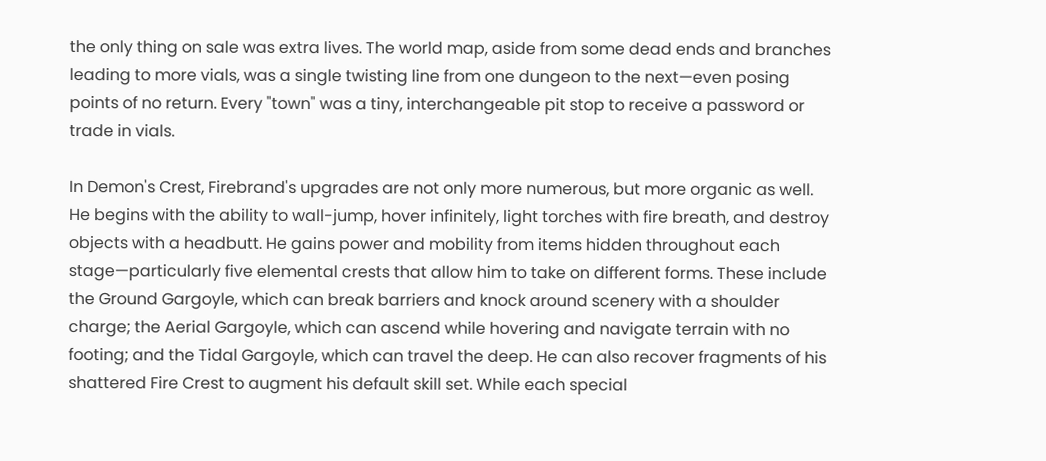the only thing on sale was extra lives. The world map, aside from some dead ends and branches leading to more vials, was a single twisting line from one dungeon to the next—even posing points of no return. Every "town" was a tiny, interchangeable pit stop to receive a password or trade in vials.

In Demon's Crest, Firebrand's upgrades are not only more numerous, but more organic as well. He begins with the ability to wall-jump, hover infinitely, light torches with fire breath, and destroy objects with a headbutt. He gains power and mobility from items hidden throughout each stage—particularly five elemental crests that allow him to take on different forms. These include the Ground Gargoyle, which can break barriers and knock around scenery with a shoulder charge; the Aerial Gargoyle, which can ascend while hovering and navigate terrain with no footing; and the Tidal Gargoyle, which can travel the deep. He can also recover fragments of his shattered Fire Crest to augment his default skill set. While each special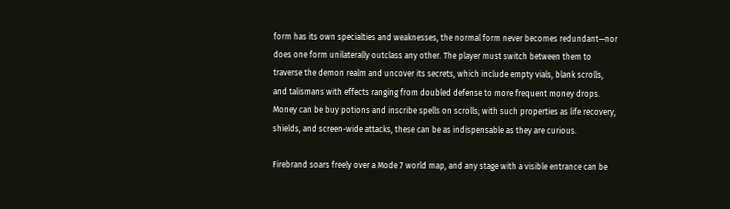form has its own specialties and weaknesses, the normal form never becomes redundant—nor does one form unilaterally outclass any other. The player must switch between them to traverse the demon realm and uncover its secrets, which include empty vials, blank scrolls, and talismans with effects ranging from doubled defense to more frequent money drops. Money can be buy potions and inscribe spells on scrolls; with such properties as life recovery, shields, and screen-wide attacks, these can be as indispensable as they are curious.

Firebrand soars freely over a Mode 7 world map, and any stage with a visible entrance can be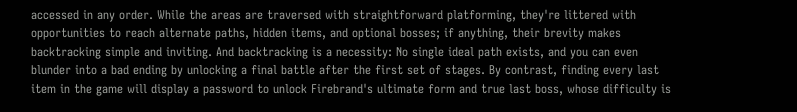accessed in any order. While the areas are traversed with straightforward platforming, they're littered with opportunities to reach alternate paths, hidden items, and optional bosses; if anything, their brevity makes backtracking simple and inviting. And backtracking is a necessity: No single ideal path exists, and you can even blunder into a bad ending by unlocking a final battle after the first set of stages. By contrast, finding every last item in the game will display a password to unlock Firebrand's ultimate form and true last boss, whose difficulty is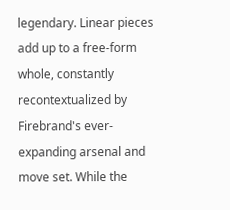legendary. Linear pieces add up to a free-form whole, constantly recontextualized by Firebrand's ever-expanding arsenal and move set. While the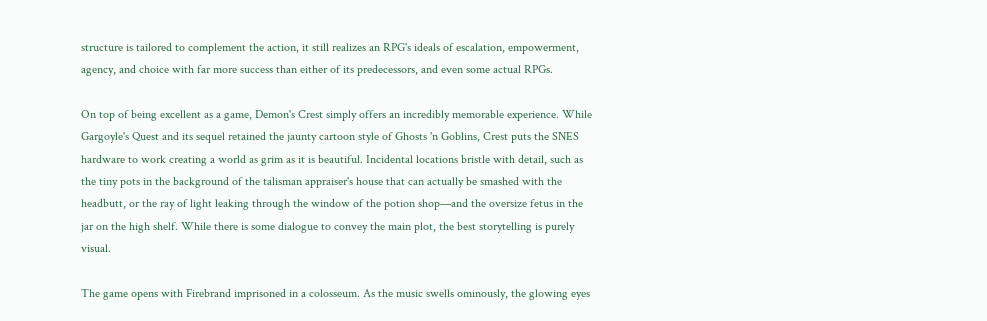structure is tailored to complement the action, it still realizes an RPG's ideals of escalation, empowerment, agency, and choice with far more success than either of its predecessors, and even some actual RPGs.

On top of being excellent as a game, Demon's Crest simply offers an incredibly memorable experience. While Gargoyle's Quest and its sequel retained the jaunty cartoon style of Ghosts 'n Goblins, Crest puts the SNES hardware to work creating a world as grim as it is beautiful. Incidental locations bristle with detail, such as the tiny pots in the background of the talisman appraiser's house that can actually be smashed with the headbutt, or the ray of light leaking through the window of the potion shop—and the oversize fetus in the jar on the high shelf. While there is some dialogue to convey the main plot, the best storytelling is purely visual.

The game opens with Firebrand imprisoned in a colosseum. As the music swells ominously, the glowing eyes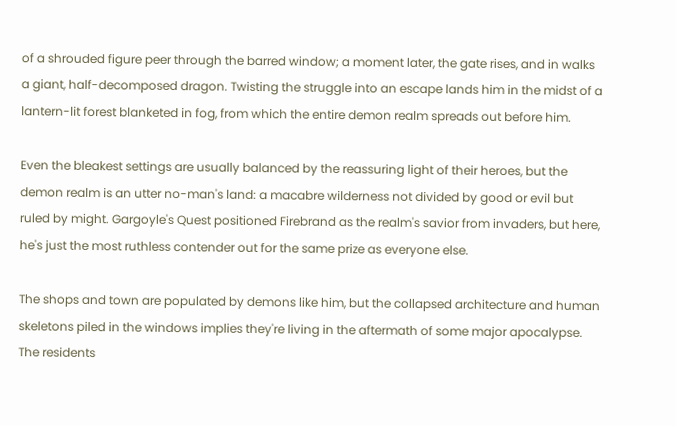of a shrouded figure peer through the barred window; a moment later, the gate rises, and in walks a giant, half-decomposed dragon. Twisting the struggle into an escape lands him in the midst of a lantern-lit forest blanketed in fog, from which the entire demon realm spreads out before him.

Even the bleakest settings are usually balanced by the reassuring light of their heroes, but the demon realm is an utter no-man's land: a macabre wilderness not divided by good or evil but ruled by might. Gargoyle's Quest positioned Firebrand as the realm's savior from invaders, but here, he's just the most ruthless contender out for the same prize as everyone else.

The shops and town are populated by demons like him, but the collapsed architecture and human skeletons piled in the windows implies they're living in the aftermath of some major apocalypse. The residents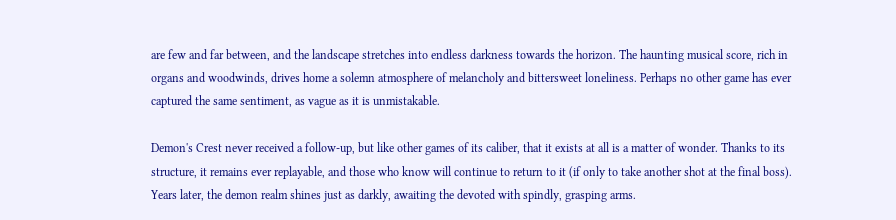are few and far between, and the landscape stretches into endless darkness towards the horizon. The haunting musical score, rich in organs and woodwinds, drives home a solemn atmosphere of melancholy and bittersweet loneliness. Perhaps no other game has ever captured the same sentiment, as vague as it is unmistakable.

Demon's Crest never received a follow-up, but like other games of its caliber, that it exists at all is a matter of wonder. Thanks to its structure, it remains ever replayable, and those who know will continue to return to it (if only to take another shot at the final boss). Years later, the demon realm shines just as darkly, awaiting the devoted with spindly, grasping arms.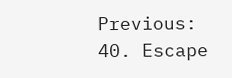Previous: 40. Escape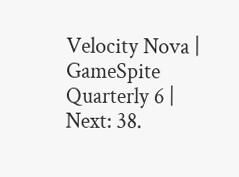Velocity Nova | GameSpite Quarterly 6 | Next: 38.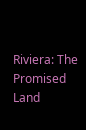Riviera: The Promised Land